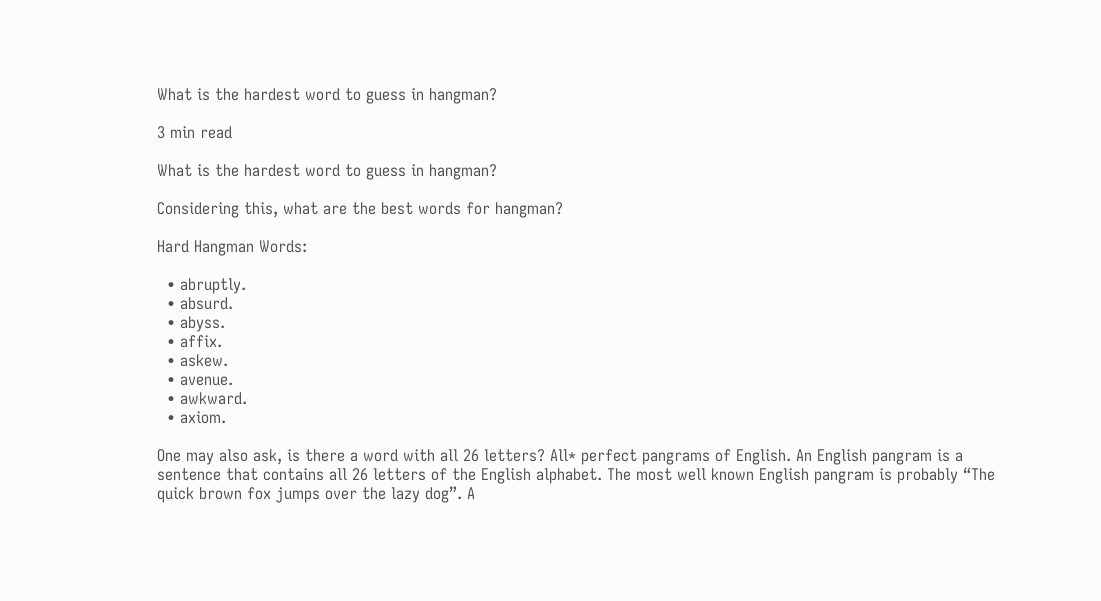What is the hardest word to guess in hangman?

3 min read

What is the hardest word to guess in hangman?

Considering this, what are the best words for hangman?

Hard Hangman Words:

  • abruptly.
  • absurd.
  • abyss.
  • affix.
  • askew.
  • avenue.
  • awkward.
  • axiom.

One may also ask, is there a word with all 26 letters? All* perfect pangrams of English. An English pangram is a sentence that contains all 26 letters of the English alphabet. The most well known English pangram is probably “The quick brown fox jumps over the lazy dog”. A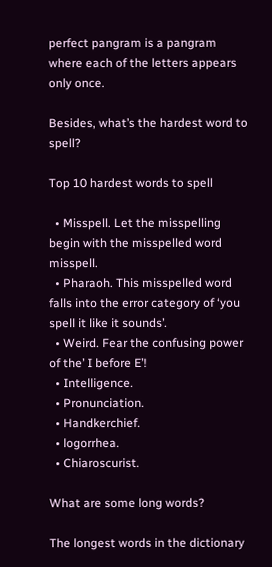perfect pangram is a pangram where each of the letters appears only once.

Besides, what’s the hardest word to spell?

Top 10 hardest words to spell

  • Misspell. Let the misspelling begin with the misspelled word misspell.
  • Pharaoh. This misspelled word falls into the error category of ‘you spell it like it sounds’.
  • Weird. Fear the confusing power of the’ I before E’!
  • Intelligence.
  • Pronunciation.
  • Handkerchief.
  • logorrhea.
  • Chiaroscurist.

What are some long words?

The longest words in the dictionary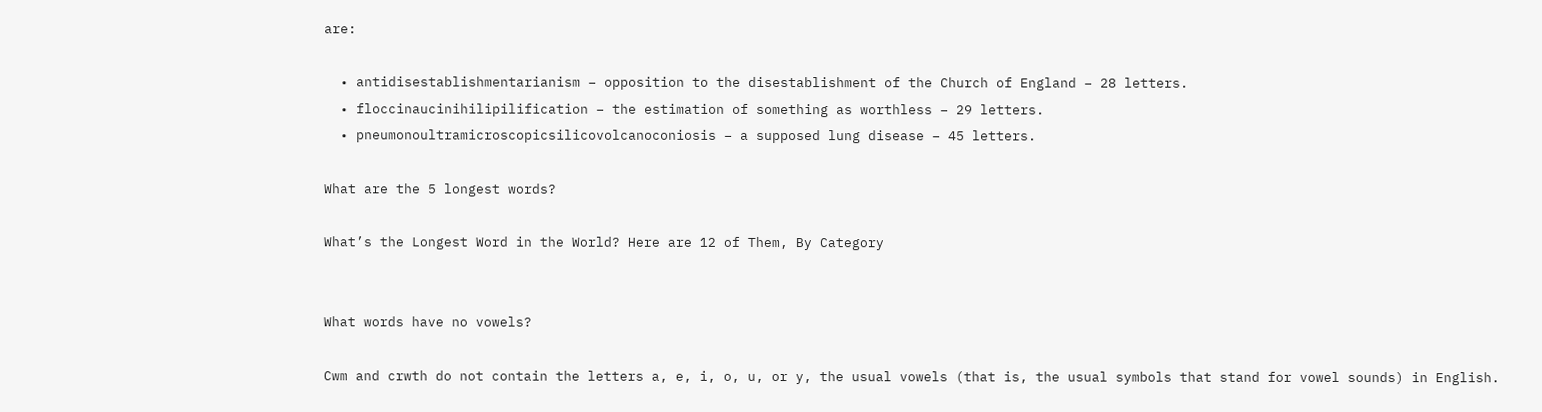are:

  • antidisestablishmentarianism – opposition to the disestablishment of the Church of England – 28 letters.
  • floccinaucinihilipilification – the estimation of something as worthless – 29 letters.
  • pneumonoultramicroscopicsilicovolcanoconiosis – a supposed lung disease – 45 letters.

What are the 5 longest words?

What’s the Longest Word in the World? Here are 12 of Them, By Category


What words have no vowels?

Cwm and crwth do not contain the letters a, e, i, o, u, or y, the usual vowels (that is, the usual symbols that stand for vowel sounds) in English.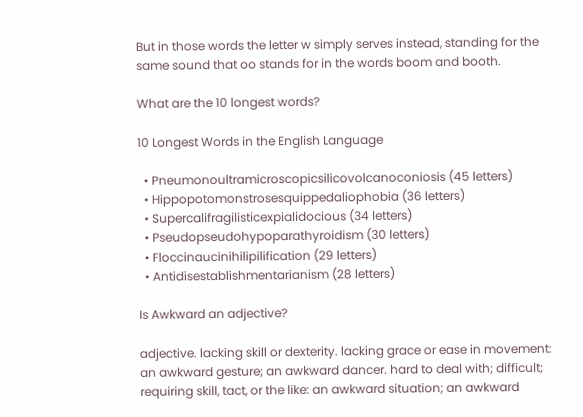But in those words the letter w simply serves instead, standing for the same sound that oo stands for in the words boom and booth.

What are the 10 longest words?

10 Longest Words in the English Language

  • Pneumonoultramicroscopicsilicovolcanoconiosis (45 letters)
  • Hippopotomonstrosesquippedaliophobia (36 letters)
  • Supercalifragilisticexpialidocious (34 letters)
  • Pseudopseudohypoparathyroidism (30 letters)
  • Floccinaucinihilipilification (29 letters)
  • Antidisestablishmentarianism (28 letters)

Is Awkward an adjective?

adjective. lacking skill or dexterity. lacking grace or ease in movement: an awkward gesture; an awkward dancer. hard to deal with; difficult; requiring skill, tact, or the like: an awkward situation; an awkward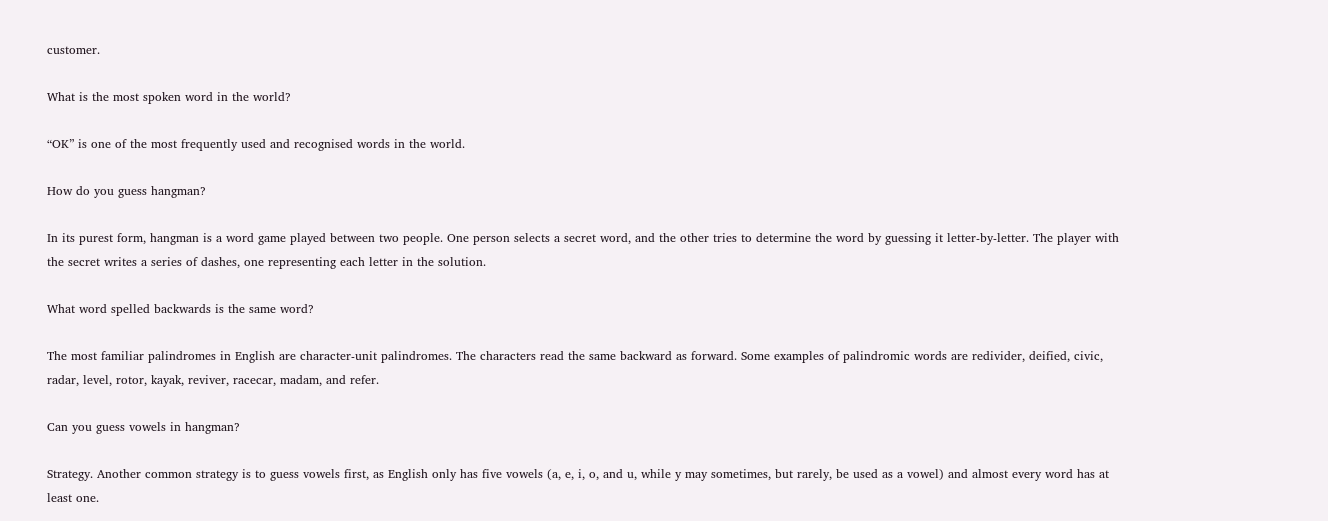customer.

What is the most spoken word in the world?

“OK” is one of the most frequently used and recognised words in the world.

How do you guess hangman?

In its purest form, hangman is a word game played between two people. One person selects a secret word, and the other tries to determine the word by guessing it letter-by-letter. The player with the secret writes a series of dashes, one representing each letter in the solution.

What word spelled backwards is the same word?

The most familiar palindromes in English are character-unit palindromes. The characters read the same backward as forward. Some examples of palindromic words are redivider, deified, civic, radar, level, rotor, kayak, reviver, racecar, madam, and refer.

Can you guess vowels in hangman?

Strategy. Another common strategy is to guess vowels first, as English only has five vowels (a, e, i, o, and u, while y may sometimes, but rarely, be used as a vowel) and almost every word has at least one.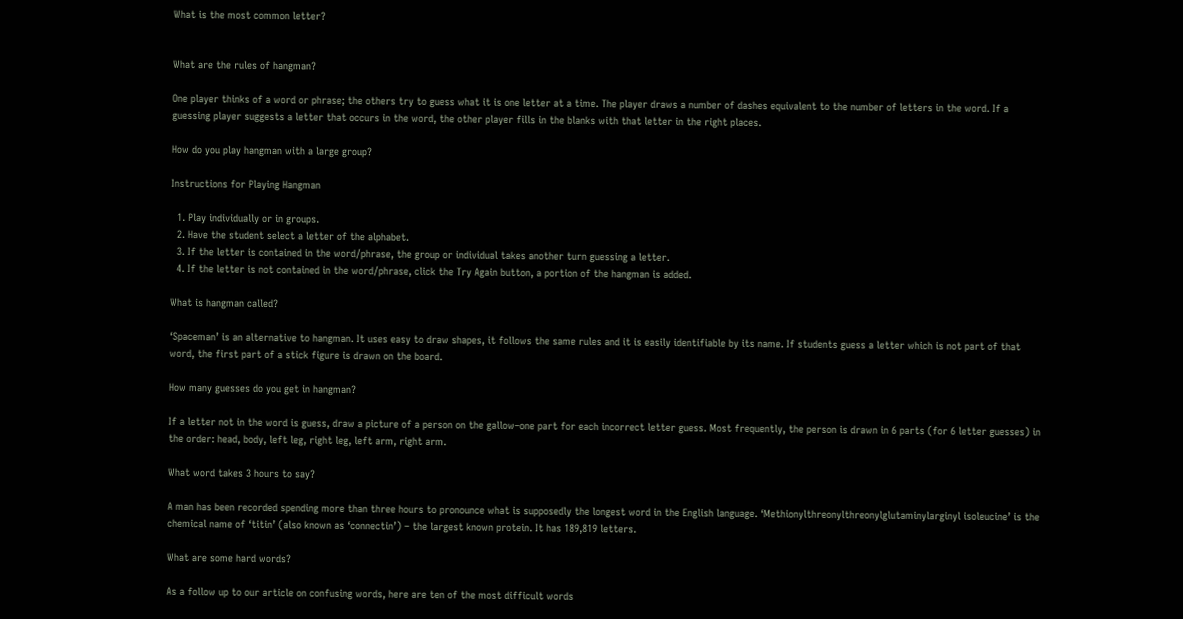What is the most common letter?


What are the rules of hangman?

One player thinks of a word or phrase; the others try to guess what it is one letter at a time. The player draws a number of dashes equivalent to the number of letters in the word. If a guessing player suggests a letter that occurs in the word, the other player fills in the blanks with that letter in the right places.

How do you play hangman with a large group?

Instructions for Playing Hangman

  1. Play individually or in groups.
  2. Have the student select a letter of the alphabet.
  3. If the letter is contained in the word/phrase, the group or individual takes another turn guessing a letter.
  4. If the letter is not contained in the word/phrase, click the Try Again button, a portion of the hangman is added.

What is hangman called?

‘Spaceman’ is an alternative to hangman. It uses easy to draw shapes, it follows the same rules and it is easily identifiable by its name. If students guess a letter which is not part of that word, the first part of a stick figure is drawn on the board.

How many guesses do you get in hangman?

If a letter not in the word is guess, draw a picture of a person on the gallow–one part for each incorrect letter guess. Most frequently, the person is drawn in 6 parts (for 6 letter guesses) in the order: head, body, left leg, right leg, left arm, right arm.

What word takes 3 hours to say?

A man has been recorded spending more than three hours to pronounce what is supposedly the longest word in the English language. ‘Methionylthreonylthreonylglutaminylarginyl isoleucine’ is the chemical name of ‘titin’ (also known as ‘connectin’) – the largest known protein. It has 189,819 letters.

What are some hard words?

As a follow up to our article on confusing words, here are ten of the most difficult words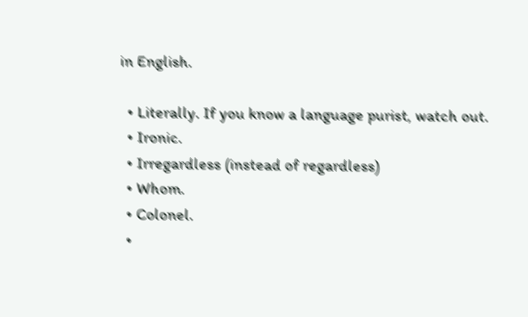in English.

  • Literally. If you know a language purist, watch out.
  • Ironic.
  • Irregardless (instead of regardless)
  • Whom.
  • Colonel.
  •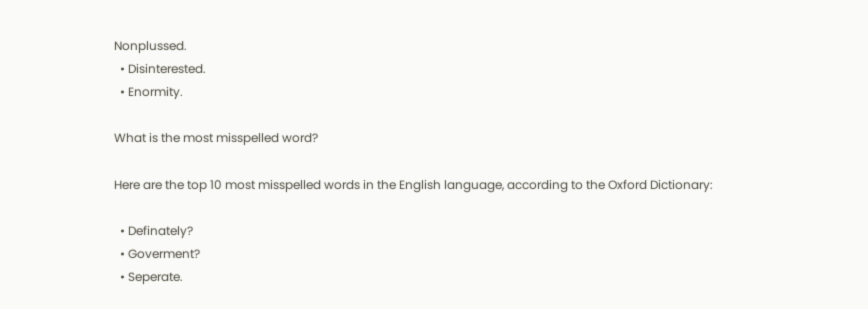Nonplussed.
  • Disinterested.
  • Enormity.

What is the most misspelled word?

Here are the top 10 most misspelled words in the English language, according to the Oxford Dictionary:

  • Definately?
  • Goverment?
  • Seperate.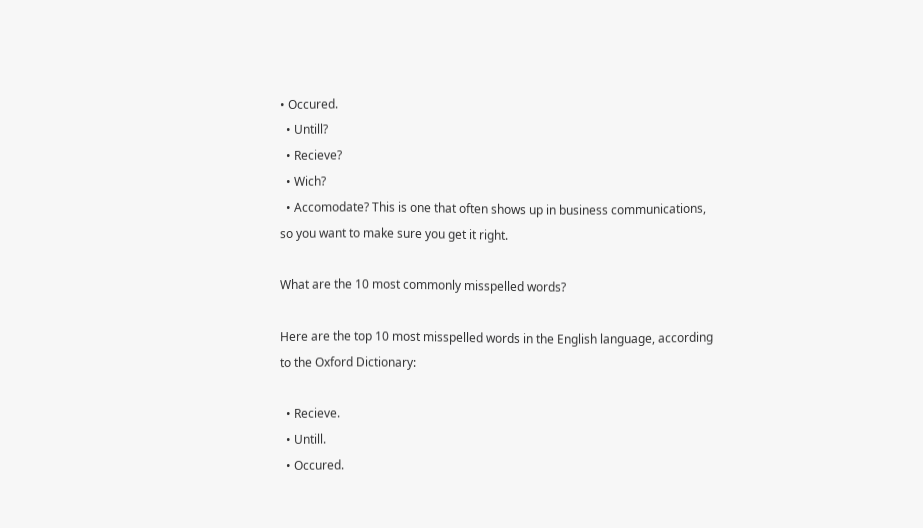• Occured.
  • Untill?
  • Recieve?
  • Wich?
  • Accomodate? This is one that often shows up in business communications, so you want to make sure you get it right.

What are the 10 most commonly misspelled words?

Here are the top 10 most misspelled words in the English language, according to the Oxford Dictionary:

  • Recieve.
  • Untill.
  • Occured.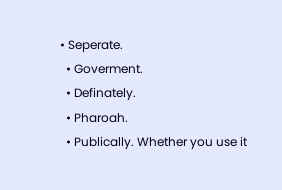• Seperate.
  • Goverment.
  • Definately.
  • Pharoah.
  • Publically. Whether you use it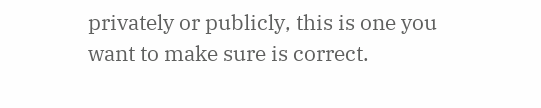privately or publicly, this is one you want to make sure is correct.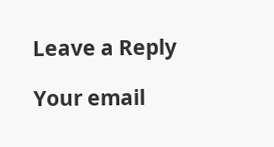Leave a Reply

Your email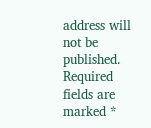address will not be published. Required fields are marked *